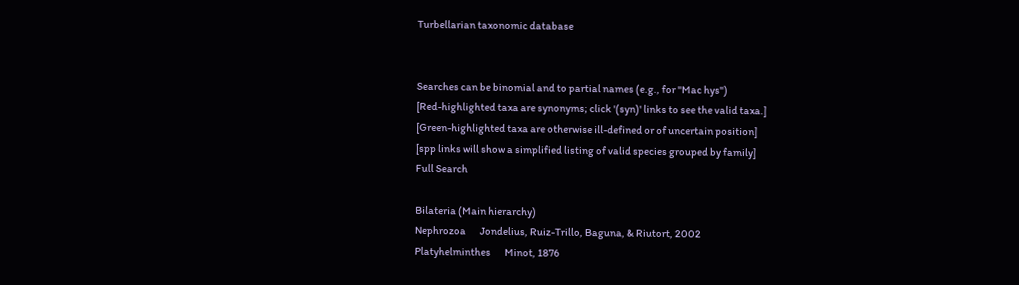Turbellarian taxonomic database


Searches can be binomial and to partial names (e.g., for "Mac hys")
[Red-highlighted taxa are synonyms; click '(syn)' links to see the valid taxa.]
[Green-highlighted taxa are otherwise ill-defined or of uncertain position]
[spp links will show a simplified listing of valid species grouped by family]
Full Search

Bilateria (Main hierarchy)
Nephrozoa       Jondelius, Ruiz-Trillo, Baguna, & Riutort, 2002
Platyhelminthes       Minot, 1876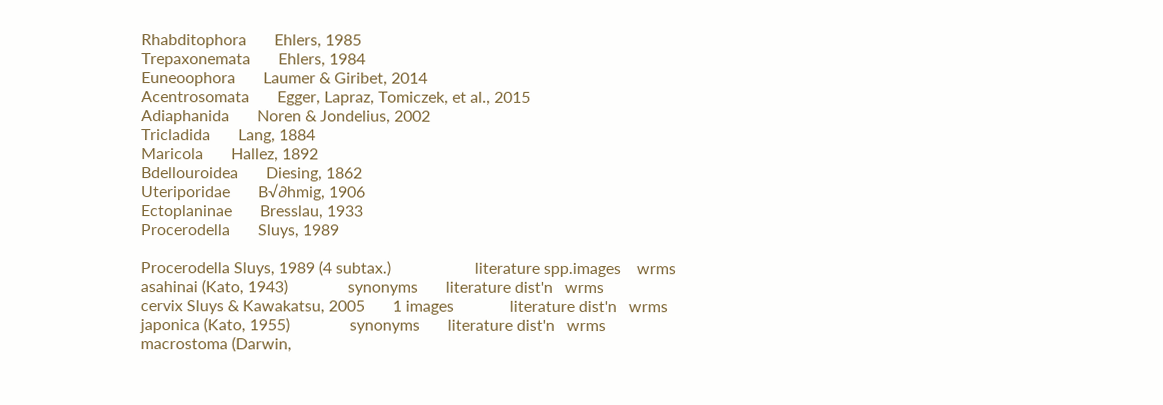Rhabditophora       Ehlers, 1985
Trepaxonemata       Ehlers, 1984
Euneoophora       Laumer & Giribet, 2014
Acentrosomata       Egger, Lapraz, Tomiczek, et al., 2015
Adiaphanida       Noren & Jondelius, 2002
Tricladida       Lang, 1884
Maricola       Hallez, 1892
Bdellouroidea       Diesing, 1862
Uteriporidae       B√∂hmig, 1906
Ectoplaninae       Bresslau, 1933
Procerodella       Sluys, 1989

Procerodella Sluys, 1989 (4 subtax.)                     literature spp.images    wrms
asahinai (Kato, 1943)               synonyms       literature dist'n   wrms
cervix Sluys & Kawakatsu, 2005       1 images              literature dist'n   wrms
japonica (Kato, 1955)               synonyms       literature dist'n   wrms
macrostoma (Darwin,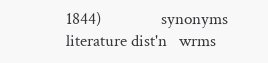1844)               synonyms       literature dist'n   wrms